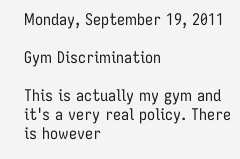Monday, September 19, 2011

Gym Discrimination

This is actually my gym and it's a very real policy. There is however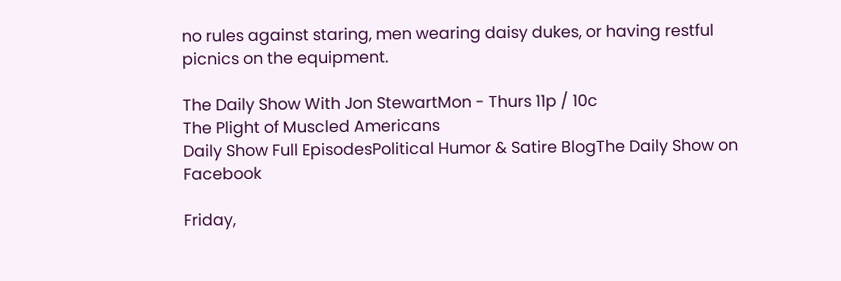no rules against staring, men wearing daisy dukes, or having restful picnics on the equipment.

The Daily Show With Jon StewartMon - Thurs 11p / 10c
The Plight of Muscled Americans
Daily Show Full EpisodesPolitical Humor & Satire BlogThe Daily Show on Facebook

Friday,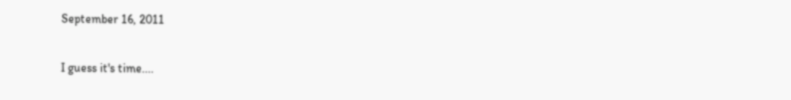September 16, 2011

I guess it's time....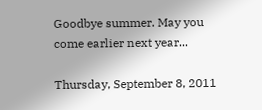Goodbye summer. May you come earlier next year...

Thursday, September 8, 2011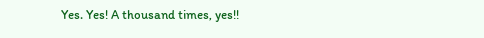Yes. Yes! A thousand times, yes!!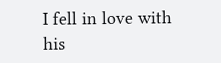I fell in love with his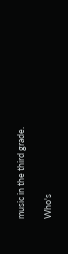music in the third grade.

Who's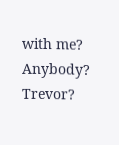with me? Anybody? Trevor?